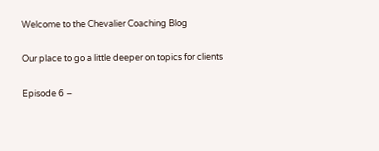Welcome to the Chevalier Coaching Blog

Our place to go a little deeper on topics for clients

Episode 6 –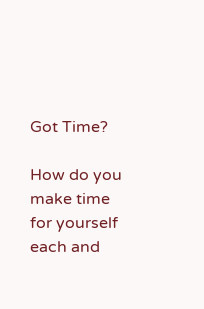Got Time?

How do you make time for yourself each and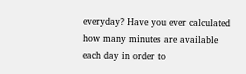everyday? Have you ever calculated how many minutes are available each day in order to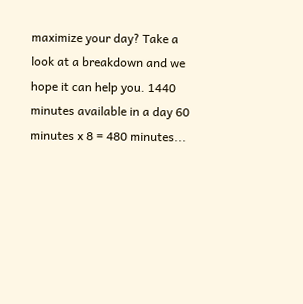maximize your day? Take a look at a breakdown and we hope it can help you. 1440 minutes available in a day 60 minutes x 8 = 480 minutes...